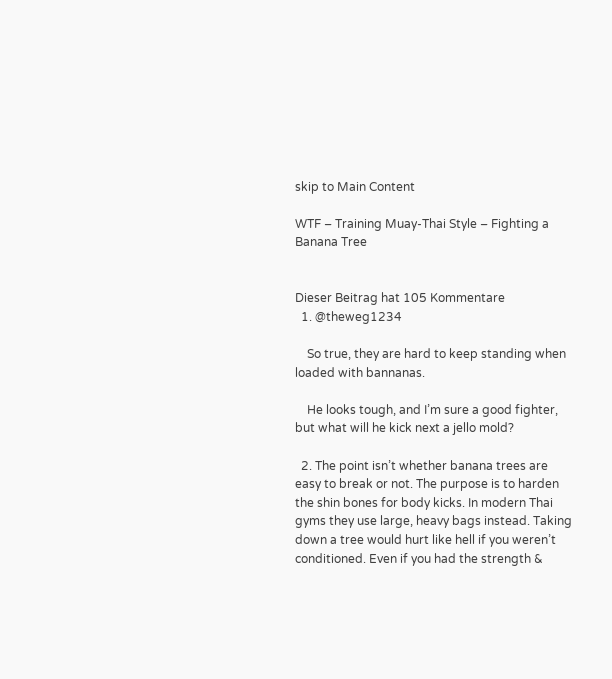skip to Main Content

WTF – Training Muay-Thai Style – Fighting a Banana Tree


Dieser Beitrag hat 105 Kommentare
  1. @theweg1234

    So true, they are hard to keep standing when loaded with bannanas.

    He looks tough, and I’m sure a good fighter, but what will he kick next a jello mold?

  2. The point isn’t whether banana trees are easy to break or not. The purpose is to harden the shin bones for body kicks. In modern Thai gyms they use large, heavy bags instead. Taking down a tree would hurt like hell if you weren’t conditioned. Even if you had the strength &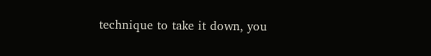technique to take it down, you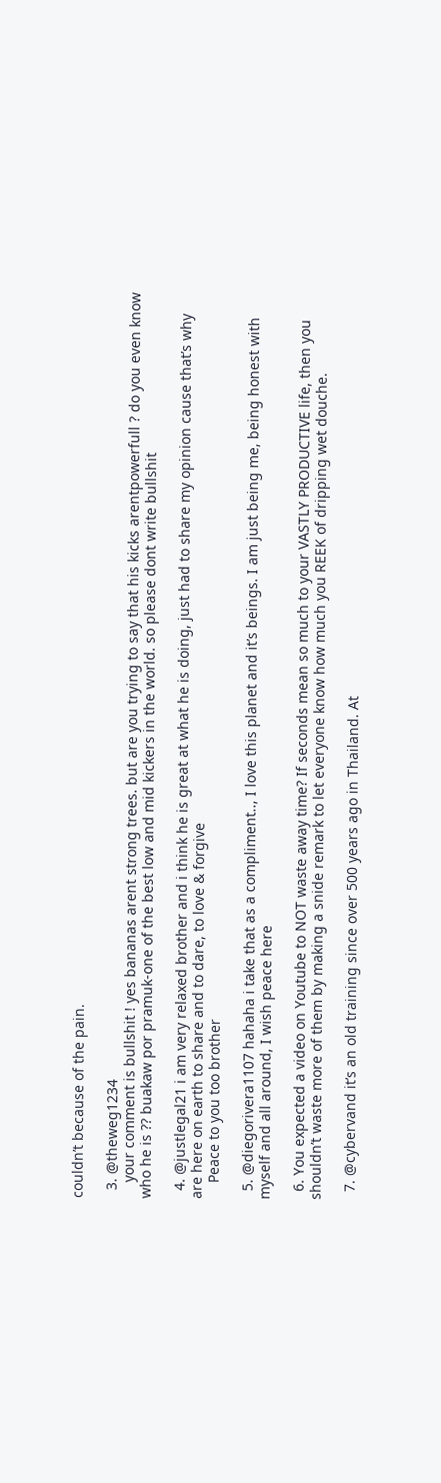couldn’t because of the pain.

  3. @theweg1234
    your comment is bullshit ! yes bananas arent strong trees. but are you trying to say that his kicks arentpowerfull ? do you even know who he is ?? buakaw por pramuk-one of the best low and mid kickers in the world. so please dont write bullshit

  4. @justlegal21 i am very relaxed brother and i think he is great at what he is doing, just had to share my opinion cause that’s why are here on earth to share and to dare, to love & forgive
    Peace to you too brother

  5. @diegorivera1107 hahaha i take that as a compliment.., I love this planet and it’s beings. I am just being me, being honest with myself and all around, I wish peace here

  6. You expected a video on Youtube to NOT waste away time? If seconds mean so much to your VASTLY PRODUCTIVE life, then you shouldn’t waste more of them by making a snide remark to let everyone know how much you REEK of dripping wet douche.

  7. @cybervand it’s an old training since over 500 years ago in Thailand. At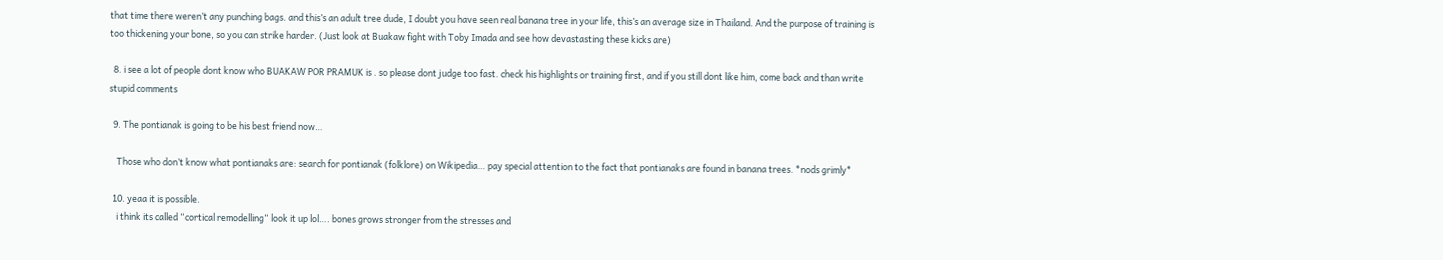that time there weren’t any punching bags. and this’s an adult tree dude, I doubt you have seen real banana tree in your life, this’s an average size in Thailand. And the purpose of training is too thickening your bone, so you can strike harder. (Just look at Buakaw fight with Toby Imada and see how devastasting these kicks are)

  8. i see a lot of people dont know who BUAKAW POR PRAMUK is . so please dont judge too fast. check his highlights or training first, and if you still dont like him, come back and than write stupid comments

  9. The pontianak is going to be his best friend now…

    Those who don’t know what pontianaks are: search for pontianak (folklore) on Wikipedia… pay special attention to the fact that pontianaks are found in banana trees. *nods grimly*

  10. yeaa it is possible.
    i think its called “cortical remodelling“ look it up lol…. bones grows stronger from the stresses and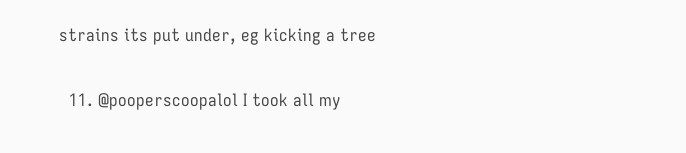strains its put under, eg kicking a tree

  11. @pooperscoopalol I took all my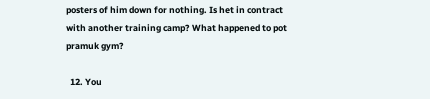posters of him down for nothing. Is het in contract with another training camp? What happened to pot pramuk gym?

  12. You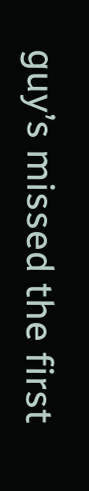guy’s missed the first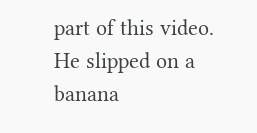part of this video. He slipped on a banana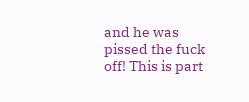and he was pissed the fuck off! This is part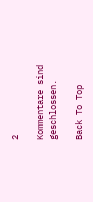2

Kommentare sind geschlossen.

Back To Top